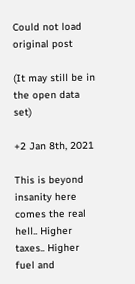Could not load original post

(It may still be in the open data set)

+2 Jan 8th, 2021

This is beyond insanity here comes the real hell.. Higher taxes.. Higher fuel and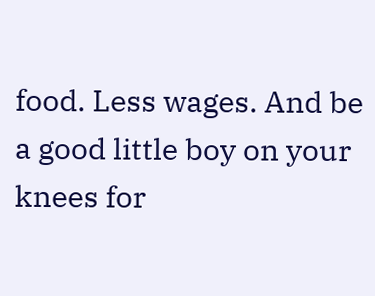food. Less wages. And be a good little boy on your knees for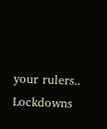your rulers.. Lockdowns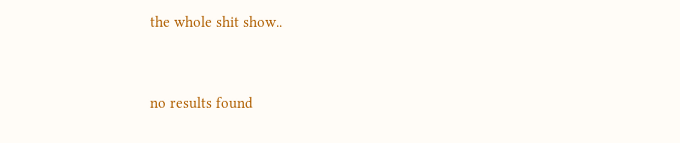the whole shit show..


no results found